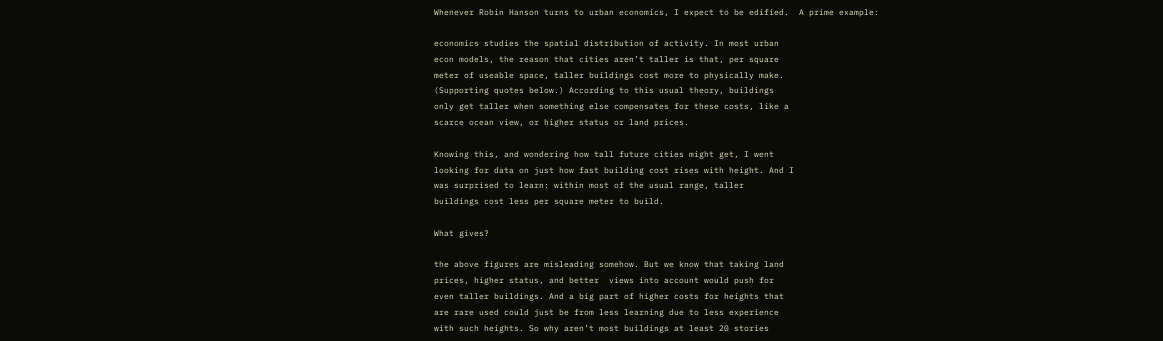Whenever Robin Hanson turns to urban economics, I expect to be edified.  A prime example:

economics studies the spatial distribution of activity. In most urban
econ models, the reason that cities aren’t taller is that, per square
meter of useable space, taller buildings cost more to physically make.
(Supporting quotes below.) According to this usual theory, buildings
only get taller when something else compensates for these costs, like a
scarce ocean view, or higher status or land prices.

Knowing this, and wondering how tall future cities might get, I went
looking for data on just how fast building cost rises with height. And I
was surprised to learn: within most of the usual range, taller
buildings cost less per square meter to build.

What gives?

the above figures are misleading somehow. But we know that taking land
prices, higher status, and better  views into account would push for
even taller buildings. And a big part of higher costs for heights that
are rare used could just be from less learning due to less experience
with such heights. So why aren’t most buildings at least 20 stories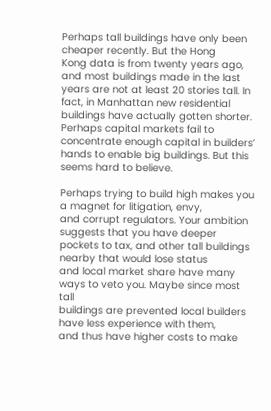Perhaps tall buildings have only been cheaper recently. But the Hong
Kong data is from twenty years ago, and most buildings made in the last
years are not at least 20 stories tall. In fact, in Manhattan new residential buildings have actually gotten shorter.
Perhaps capital markets fail to concentrate enough capital in builders’
hands to enable big buildings. But this seems hard to believe.

Perhaps trying to build high makes you a magnet for litigation, envy,
and corrupt regulators. Your ambition suggests that you have deeper
pockets to tax, and other tall buildings nearby that would lose status
and local market share have many ways to veto you. Maybe since most tall
buildings are prevented local builders have less experience with them,
and thus have higher costs to make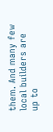them. And many few local builders are
up to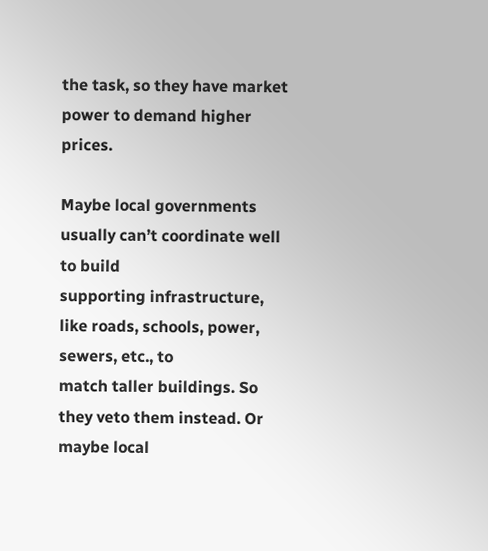the task, so they have market power to demand higher prices.

Maybe local governments usually can’t coordinate well to build
supporting infrastructure, like roads, schools, power, sewers, etc., to
match taller buildings. So they veto them instead. Or maybe local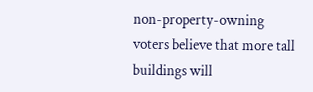non-property-owning voters believe that more tall buildings will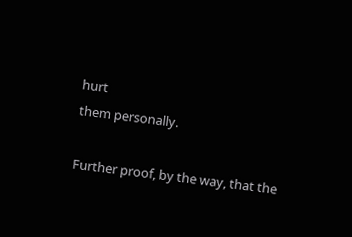hurt
them personally.

Further proof, by the way, that the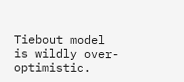Tiebout model is wildly over-optimistic.